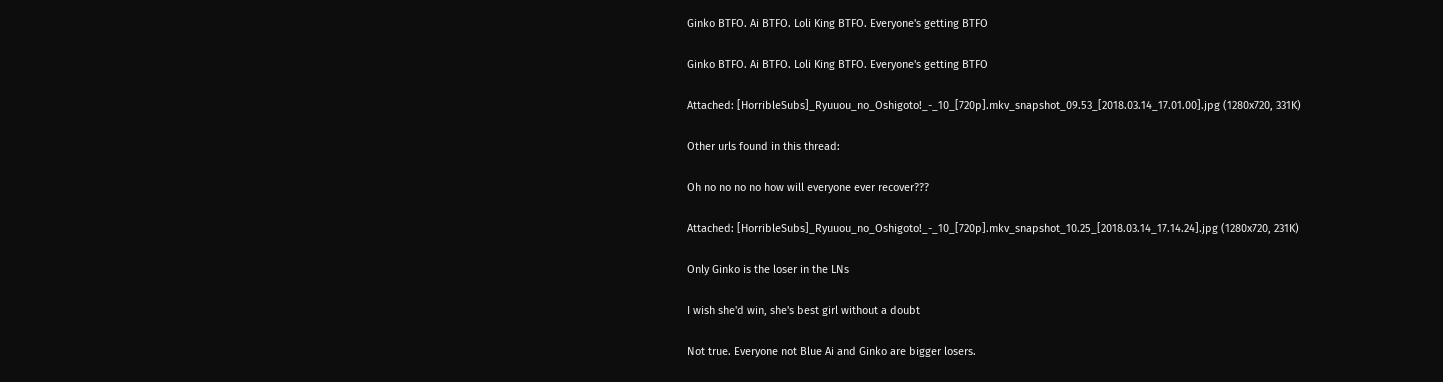Ginko BTFO. Ai BTFO. Loli King BTFO. Everyone's getting BTFO

Ginko BTFO. Ai BTFO. Loli King BTFO. Everyone's getting BTFO

Attached: [HorribleSubs]_Ryuuou_no_Oshigoto!_-_10_[720p].mkv_snapshot_09.53_[2018.03.14_17.01.00].jpg (1280x720, 331K)

Other urls found in this thread:

Oh no no no no how will everyone ever recover???

Attached: [HorribleSubs]_Ryuuou_no_Oshigoto!_-_10_[720p].mkv_snapshot_10.25_[2018.03.14_17.14.24].jpg (1280x720, 231K)

Only Ginko is the loser in the LNs

I wish she'd win, she's best girl without a doubt

Not true. Everyone not Blue Ai and Ginko are bigger losers.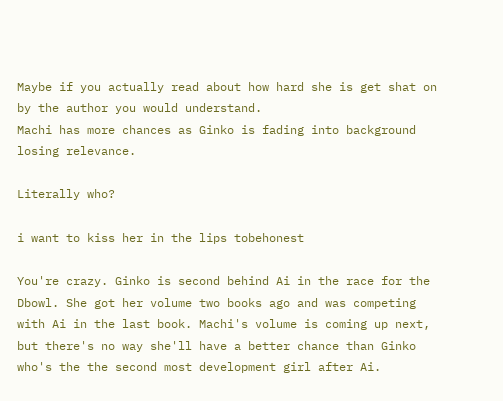Maybe if you actually read about how hard she is get shat on by the author you would understand.
Machi has more chances as Ginko is fading into background losing relevance.

Literally who?

i want to kiss her in the lips tobehonest

You're crazy. Ginko is second behind Ai in the race for the Dbowl. She got her volume two books ago and was competing with Ai in the last book. Machi's volume is coming up next, but there's no way she'll have a better chance than Ginko who's the the second most development girl after Ai.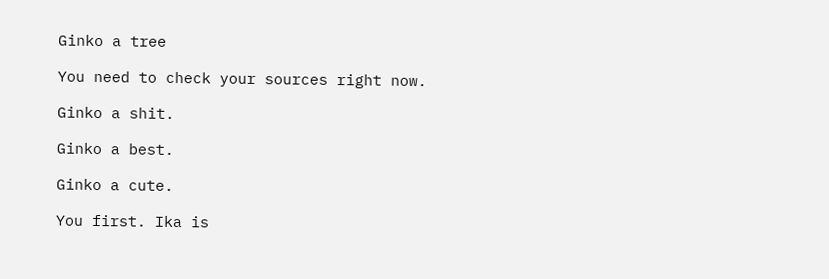Ginko a tree

You need to check your sources right now.

Ginko a shit.

Ginko a best.

Ginko a cute.

You first. Ika is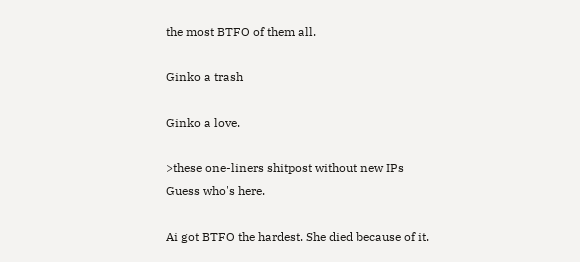the most BTFO of them all.

Ginko a trash

Ginko a love.

>these one-liners shitpost without new IPs
Guess who's here.

Ai got BTFO the hardest. She died because of it.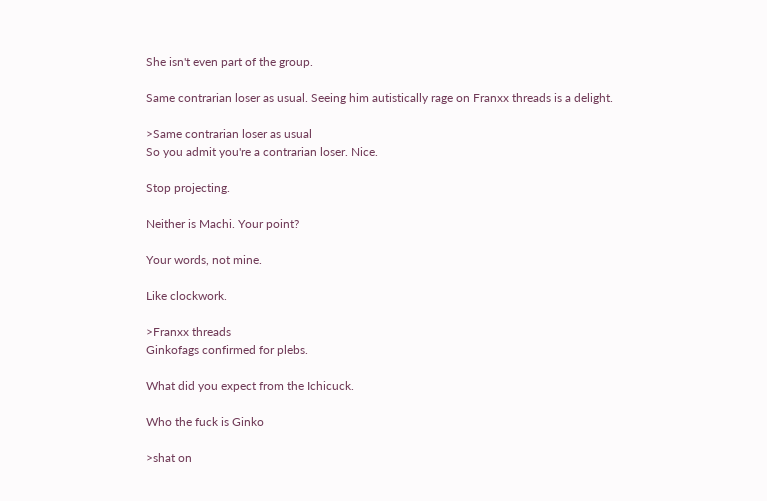She isn't even part of the group.

Same contrarian loser as usual. Seeing him autistically rage on Franxx threads is a delight.

>Same contrarian loser as usual
So you admit you're a contrarian loser. Nice.

Stop projecting.

Neither is Machi. Your point?

Your words, not mine.

Like clockwork.

>Franxx threads
Ginkofags confirmed for plebs.

What did you expect from the Ichicuck.

Who the fuck is Ginko

>shat on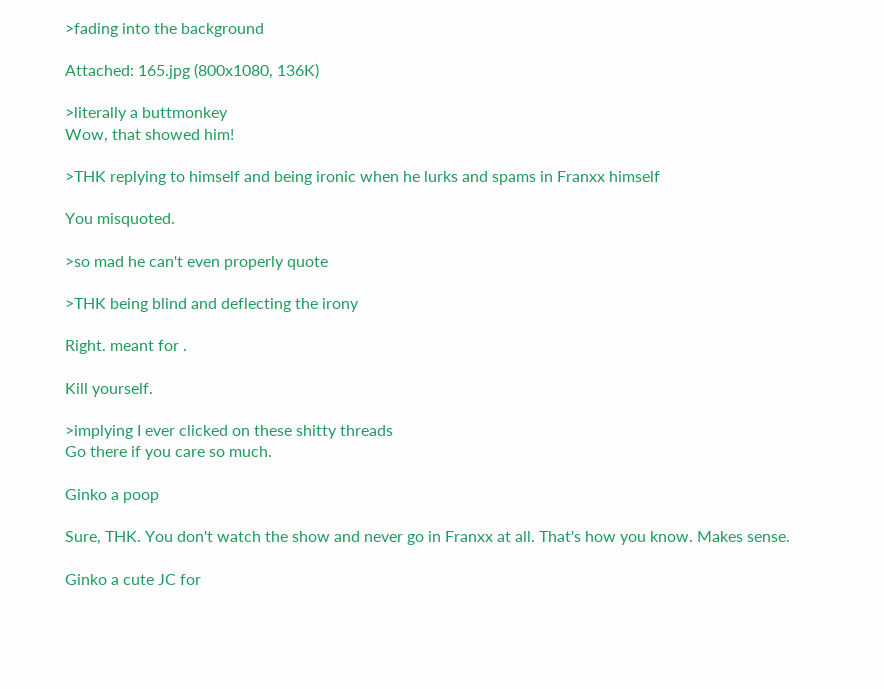>fading into the background

Attached: 165.jpg (800x1080, 136K)

>literally a buttmonkey
Wow, that showed him!

>THK replying to himself and being ironic when he lurks and spams in Franxx himself

You misquoted.

>so mad he can't even properly quote

>THK being blind and deflecting the irony

Right. meant for .

Kill yourself.

>implying I ever clicked on these shitty threads
Go there if you care so much.

Ginko a poop

Sure, THK. You don't watch the show and never go in Franxx at all. That's how you know. Makes sense.

Ginko a cute JC for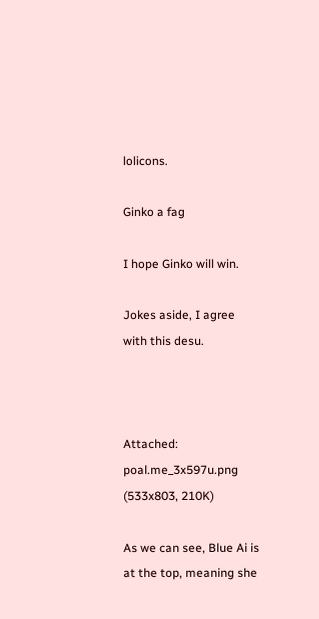lolicons.

Ginko a fag

I hope Ginko will win.

Jokes aside, I agree with this desu.



Attached: poal.me_3x597u.png (533x803, 210K)

As we can see, Blue Ai is at the top, meaning she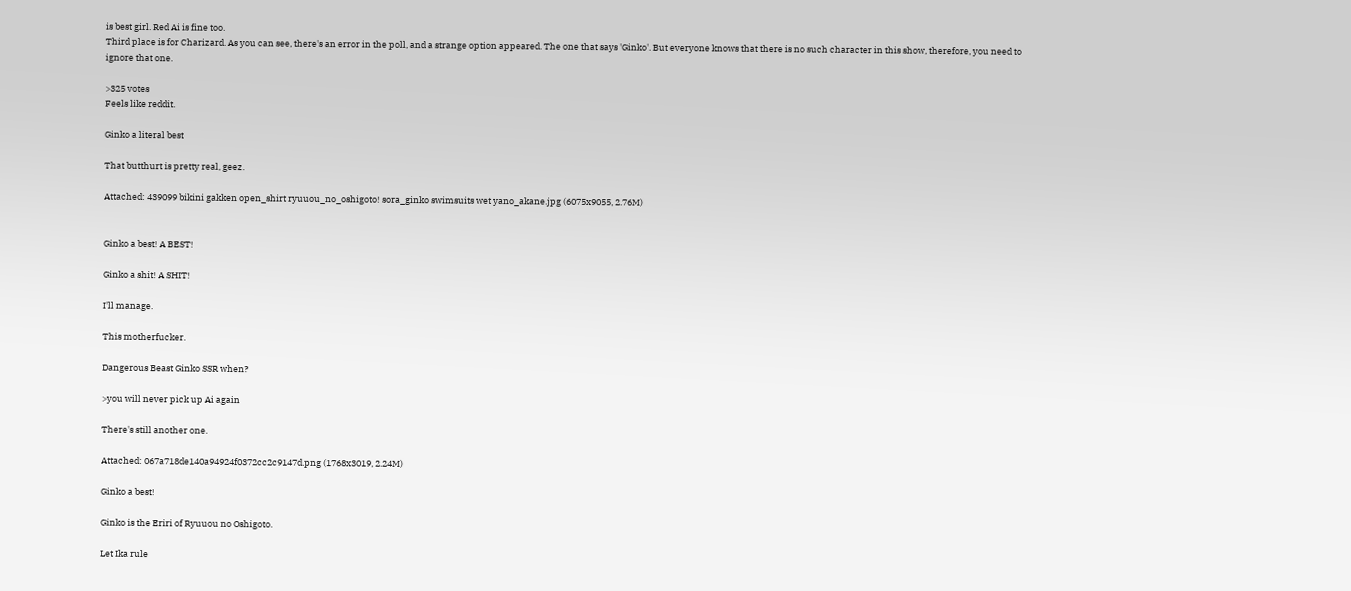is best girl. Red Ai is fine too.
Third place is for Charizard. As you can see, there's an error in the poll, and a strange option appeared. The one that says 'Ginko'. But everyone knows that there is no such character in this show, therefore, you need to ignore that one.

>325 votes
Feels like reddit.

Ginko a literal best

That butthurt is pretty real, geez.

Attached: 439099 bikini gakken open_shirt ryuuou_no_oshigoto! sora_ginko swimsuits wet yano_akane.jpg (6075x9055, 2.76M)


Ginko a best! A BEST!

Ginko a shit! A SHIT!

I'll manage.

This motherfucker.

Dangerous Beast Ginko SSR when?

>you will never pick up Ai again

There's still another one.

Attached: 067a718de140a94924f0372cc2c9147d.png (1768x3019, 2.24M)

Ginko a best!

Ginko is the Eriri of Ryuuou no Oshigoto.

Let Ika rule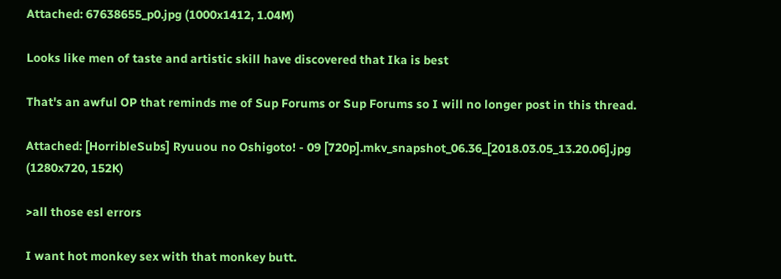Attached: 67638655_p0.jpg (1000x1412, 1.04M)

Looks like men of taste and artistic skill have discovered that Ika is best

That's an awful OP that reminds me of Sup Forums or Sup Forums so I will no longer post in this thread.

Attached: [HorribleSubs] Ryuuou no Oshigoto! - 09 [720p].mkv_snapshot_06.36_[2018.03.05_13.20.06].jpg (1280x720, 152K)

>all those esl errors

I want hot monkey sex with that monkey butt.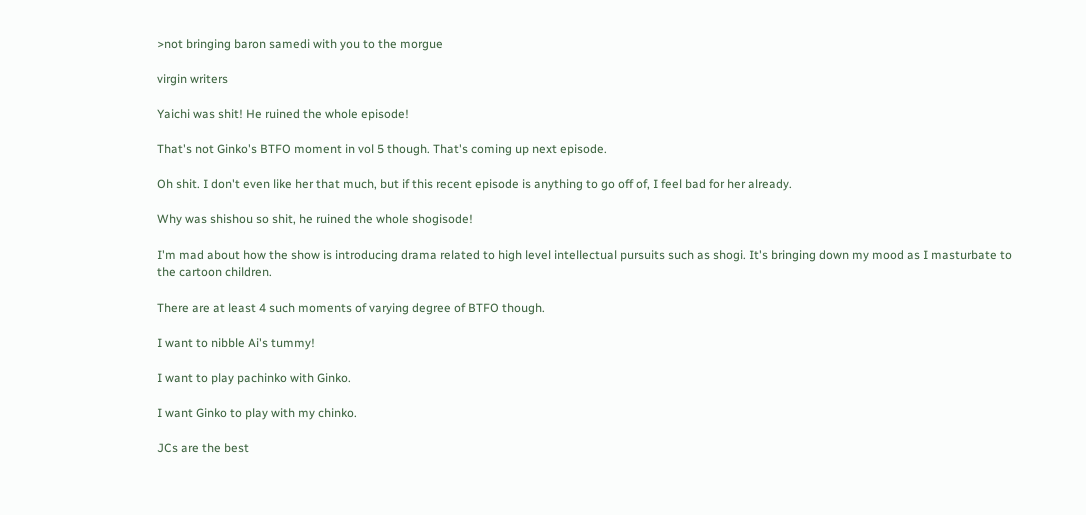>not bringing baron samedi with you to the morgue

virgin writers

Yaichi was shit! He ruined the whole episode!

That's not Ginko's BTFO moment in vol 5 though. That's coming up next episode.

Oh shit. I don't even like her that much, but if this recent episode is anything to go off of, I feel bad for her already.

Why was shishou so shit, he ruined the whole shogisode!

I'm mad about how the show is introducing drama related to high level intellectual pursuits such as shogi. It's bringing down my mood as I masturbate to the cartoon children.

There are at least 4 such moments of varying degree of BTFO though.

I want to nibble Ai's tummy!

I want to play pachinko with Ginko.

I want Ginko to play with my chinko.

JCs are the best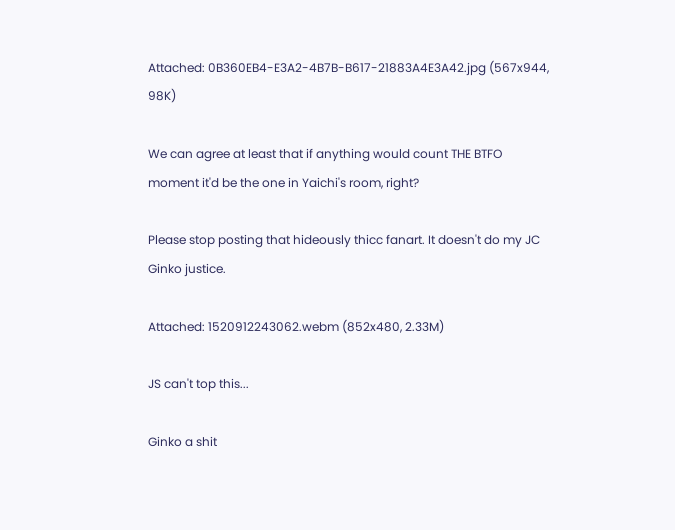Attached: 0B360EB4-E3A2-4B7B-B617-21883A4E3A42.jpg (567x944, 98K)

We can agree at least that if anything would count THE BTFO moment it'd be the one in Yaichi's room, right?

Please stop posting that hideously thicc fanart. It doesn't do my JC Ginko justice.

Attached: 1520912243062.webm (852x480, 2.33M)

JS can't top this...

Ginko a shit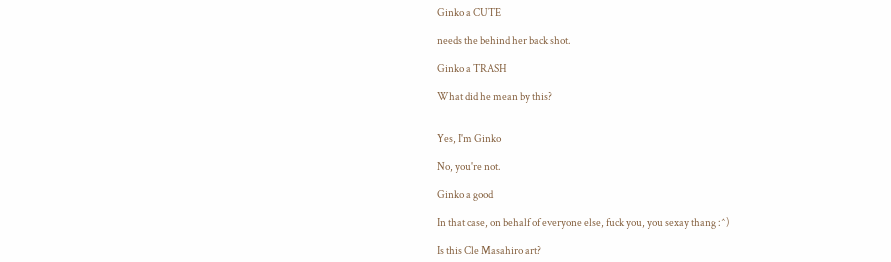Ginko a CUTE

needs the behind her back shot.

Ginko a TRASH

What did he mean by this?


Yes, I'm Ginko

No, you're not.

Ginko a good

In that case, on behalf of everyone else, fuck you, you sexay thang :^)

Is this Cle Masahiro art?